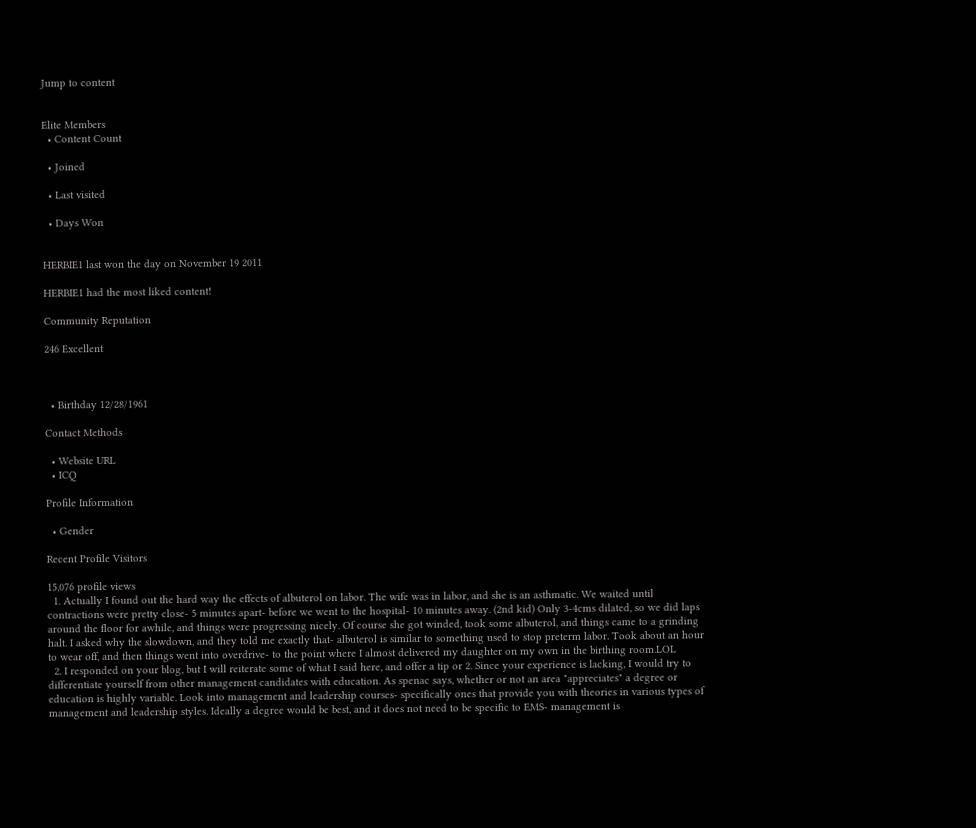Jump to content


Elite Members
  • Content Count

  • Joined

  • Last visited

  • Days Won


HERBIE1 last won the day on November 19 2011

HERBIE1 had the most liked content!

Community Reputation

246 Excellent



  • Birthday 12/28/1961

Contact Methods

  • Website URL
  • ICQ

Profile Information

  • Gender

Recent Profile Visitors

15,076 profile views
  1. Actually I found out the hard way the effects of albuterol on labor. The wife was in labor, and she is an asthmatic. We waited until contractions were pretty close- 5 minutes apart- before we went to the hospital- 10 minutes away. (2nd kid) Only 3-4cms dilated, so we did laps around the floor for awhile, and things were progressing nicely. Of course she got winded, took some albuterol, and things came to a grinding halt. I asked why the slowdown, and they told me exactly that- albuterol is similar to something used to stop preterm labor. Took about an hour to wear off, and then things went into overdrive- to the point where I almost delivered my daughter on my own in the birthing room.LOL
  2. I responded on your blog, but I will reiterate some of what I said here, and offer a tip or 2. Since your experience is lacking, I would try to differentiate yourself from other management candidates with education. As spenac says, whether or not an area "appreciates" a degree or education is highly variable. Look into management and leadership courses- specifically ones that provide you with theories in various types of management and leadership styles. Ideally a degree would be best, and it does not need to be specific to EMS- management is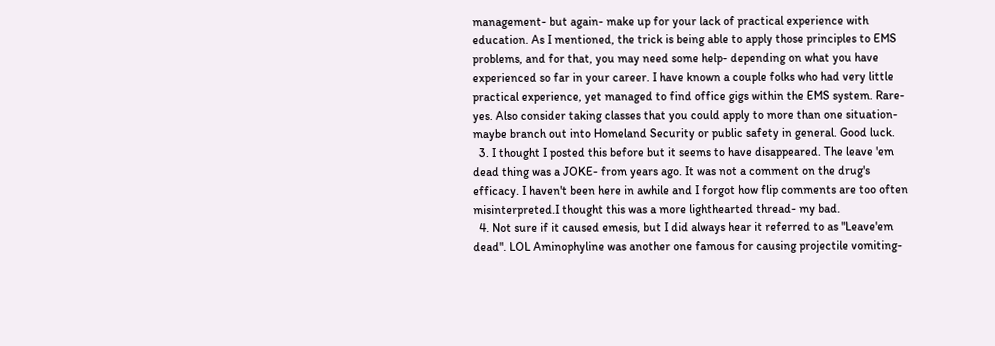management- but again- make up for your lack of practical experience with education. As I mentioned, the trick is being able to apply those principles to EMS problems, and for that, you may need some help- depending on what you have experienced so far in your career. I have known a couple folks who had very little practical experience, yet managed to find office gigs within the EMS system. Rare-yes. Also consider taking classes that you could apply to more than one situation- maybe branch out into Homeland Security or public safety in general. Good luck.
  3. I thought I posted this before but it seems to have disappeared. The leave 'em dead thing was a JOKE- from years ago. It was not a comment on the drug's efficacy. I haven't been here in awhile and I forgot how flip comments are too often misinterpreted.I thought this was a more lighthearted thread- my bad.
  4. Not sure if it caused emesis, but I did always hear it referred to as "Leave'em dead". LOL Aminophyline was another one famous for causing projectile vomiting-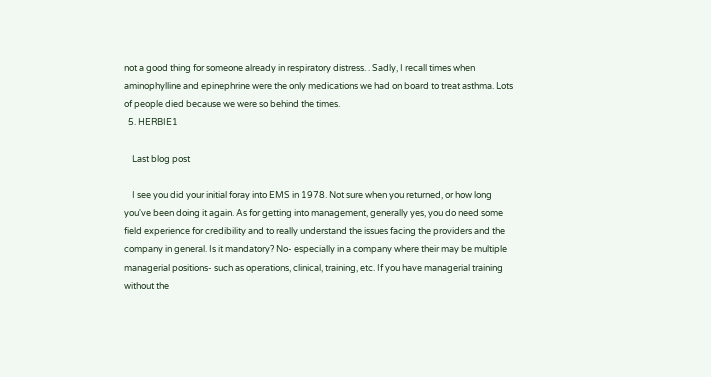not a good thing for someone already in respiratory distress. . Sadly, I recall times when aminophylline and epinephrine were the only medications we had on board to treat asthma. Lots of people died because we were so behind the times.
  5. HERBIE1

    Last blog post

    I see you did your initial foray into EMS in 1978. Not sure when you returned, or how long you've been doing it again. As for getting into management, generally yes, you do need some field experience for credibility and to really understand the issues facing the providers and the company in general. Is it mandatory? No- especially in a company where their may be multiple managerial positions- such as operations, clinical, training, etc. If you have managerial training without the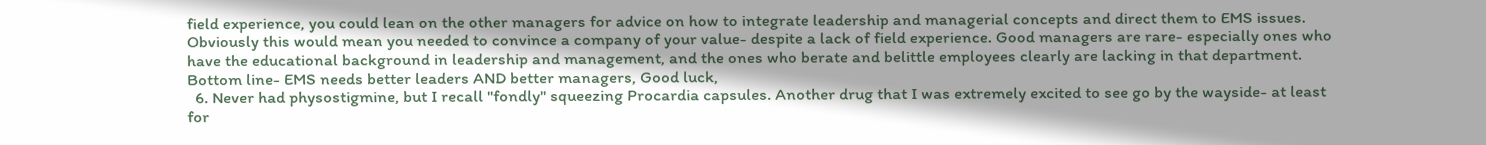field experience, you could lean on the other managers for advice on how to integrate leadership and managerial concepts and direct them to EMS issues. Obviously this would mean you needed to convince a company of your value- despite a lack of field experience. Good managers are rare- especially ones who have the educational background in leadership and management, and the ones who berate and belittle employees clearly are lacking in that department. Bottom line- EMS needs better leaders AND better managers, Good luck,
  6. Never had physostigmine, but I recall "fondly" squeezing Procardia capsules. Another drug that I was extremely excited to see go by the wayside- at least for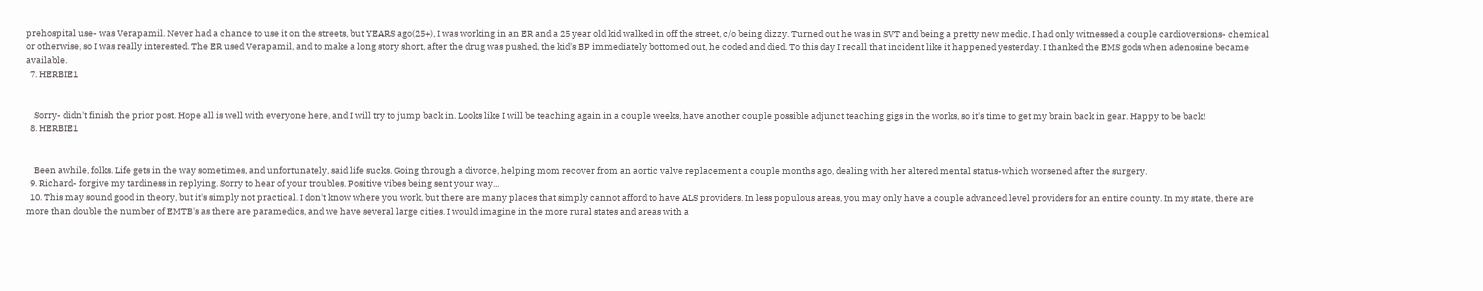prehospital use- was Verapamil. Never had a chance to use it on the streets, but YEARS ago(25+), I was working in an ER and a 25 year old kid walked in off the street, c/o being dizzy. Turned out he was in SVT and being a pretty new medic, I had only witnessed a couple cardioversions- chemical or otherwise, so I was really interested. The ER used Verapamil, and to make a long story short, after the drug was pushed, the kid's BP immediately bottomed out, he coded and died. To this day I recall that incident like it happened yesterday. I thanked the EMS gods when adenosine became available.
  7. HERBIE1


    Sorry- didn't finish the prior post. Hope all is well with everyone here, and I will try to jump back in. Looks like I will be teaching again in a couple weeks, have another couple possible adjunct teaching gigs in the works, so it's time to get my brain back in gear. Happy to be back!
  8. HERBIE1


    Been awhile, folks. Life gets in the way sometimes, and unfortunately, said life sucks. Going through a divorce, helping mom recover from an aortic valve replacement a couple months ago, dealing with her altered mental status-which worsened after the surgery.
  9. Richard- forgive my tardiness in replying. Sorry to hear of your troubles. Positive vibes being sent your way...
  10. This may sound good in theory, but it's simply not practical. I don't know where you work, but there are many places that simply cannot afford to have ALS providers. In less populous areas, you may only have a couple advanced level providers for an entire county. In my state, there are more than double the number of EMTB's as there are paramedics, and we have several large cities. I would imagine in the more rural states and areas with a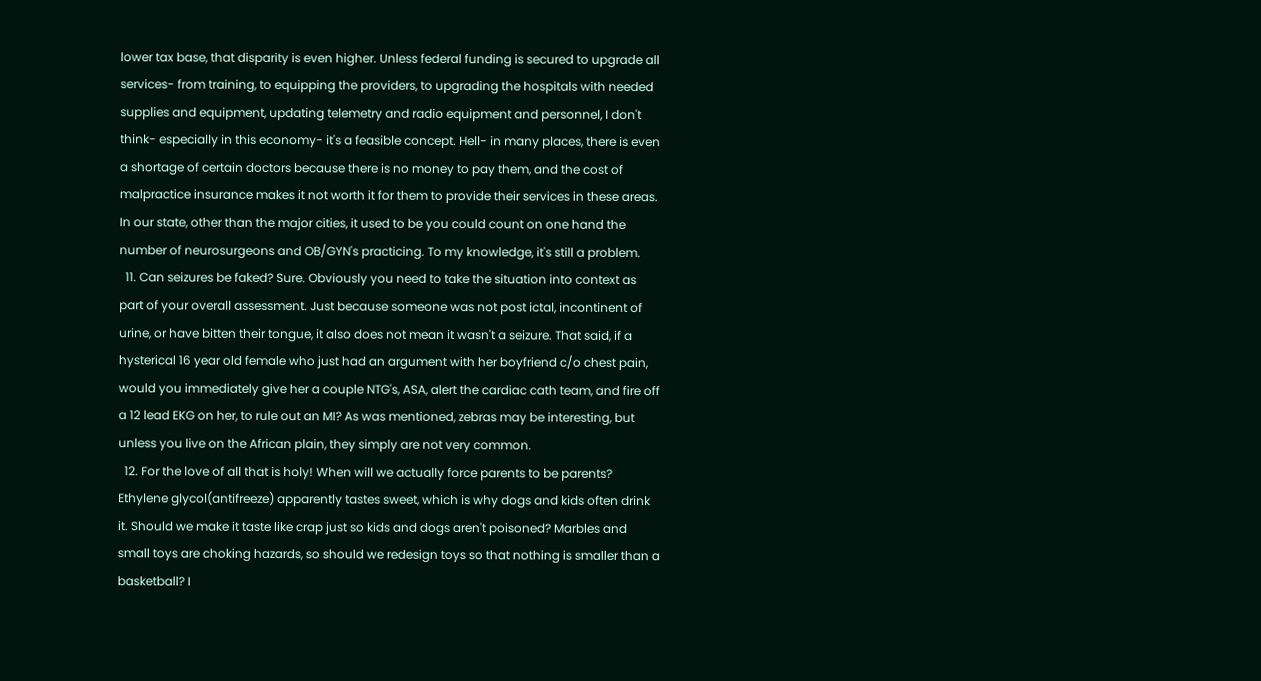lower tax base, that disparity is even higher. Unless federal funding is secured to upgrade all services- from training, to equipping the providers, to upgrading the hospitals with needed supplies and equipment, updating telemetry and radio equipment and personnel, I don't think- especially in this economy- it's a feasible concept. Hell- in many places, there is even a shortage of certain doctors because there is no money to pay them, and the cost of malpractice insurance makes it not worth it for them to provide their services in these areas. In our state, other than the major cities, it used to be you could count on one hand the number of neurosurgeons and OB/GYN's practicing. To my knowledge, it's still a problem.
  11. Can seizures be faked? Sure. Obviously you need to take the situation into context as part of your overall assessment. Just because someone was not post ictal, incontinent of urine, or have bitten their tongue, it also does not mean it wasn't a seizure. That said, if a hysterical 16 year old female who just had an argument with her boyfriend c/o chest pain, would you immediately give her a couple NTG's, ASA, alert the cardiac cath team, and fire off a 12 lead EKG on her, to rule out an MI? As was mentioned, zebras may be interesting, but unless you live on the African plain, they simply are not very common.
  12. For the love of all that is holy! When will we actually force parents to be parents? Ethylene glycol(antifreeze) apparently tastes sweet, which is why dogs and kids often drink it. Should we make it taste like crap just so kids and dogs aren't poisoned? Marbles and small toys are choking hazards, so should we redesign toys so that nothing is smaller than a basketball? I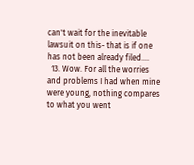can't wait for the inevitable lawsuit on this- that is if one has not been already filed....
  13. Wow. For all the worries and problems I had when mine were young, nothing compares to what you went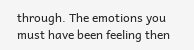through. The emotions you must have been feeling then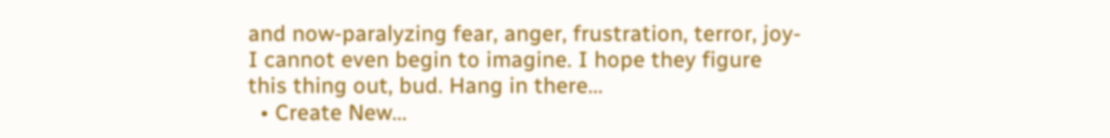and now-paralyzing fear, anger, frustration, terror, joy- I cannot even begin to imagine. I hope they figure this thing out, bud. Hang in there...
  • Create New...